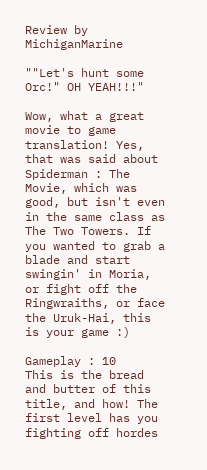Review by MichiganMarine

""Let's hunt some Orc!" OH YEAH!!!"

Wow, what a great movie to game translation! Yes, that was said about Spiderman : The Movie, which was good, but isn't even in the same class as The Two Towers. If you wanted to grab a blade and start swingin' in Moria, or fight off the Ringwraiths, or face the Uruk-Hai, this is your game :)

Gameplay : 10
This is the bread and butter of this title, and how! The first level has you fighting off hordes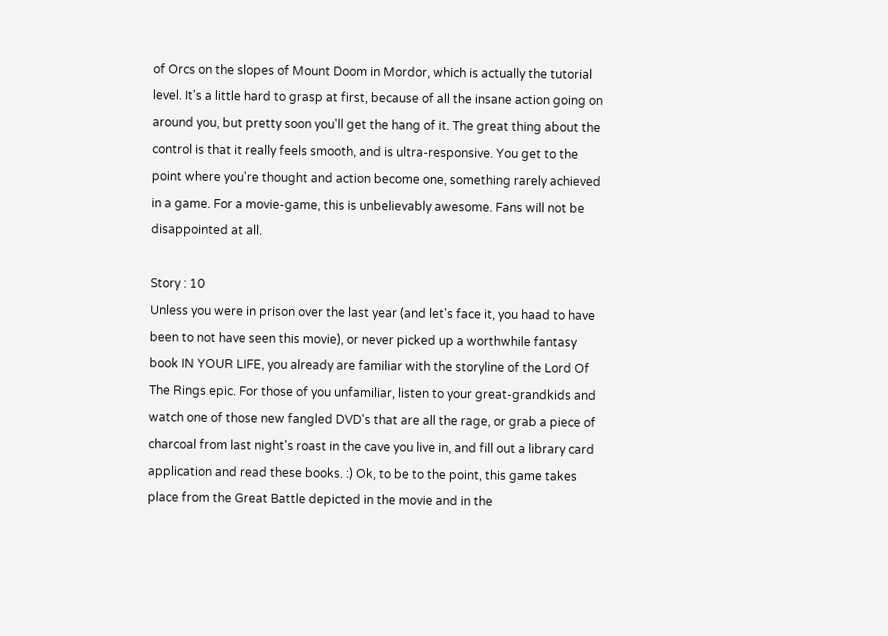of Orcs on the slopes of Mount Doom in Mordor, which is actually the tutorial level. It's a little hard to grasp at first, because of all the insane action going on around you, but pretty soon you'll get the hang of it. The great thing about the control is that it really feels smooth, and is ultra-responsive. You get to the point where you're thought and action become one, something rarely achieved in a game. For a movie-game, this is unbelievably awesome. Fans will not be disappointed at all.

Story : 10
Unless you were in prison over the last year (and let's face it, you haad to have been to not have seen this movie), or never picked up a worthwhile fantasy book IN YOUR LIFE, you already are familiar with the storyline of the Lord Of The Rings epic. For those of you unfamiliar, listen to your great-grandkids and watch one of those new fangled DVD's that are all the rage, or grab a piece of charcoal from last night's roast in the cave you live in, and fill out a library card application and read these books. :) Ok, to be to the point, this game takes place from the Great Battle depicted in the movie and in the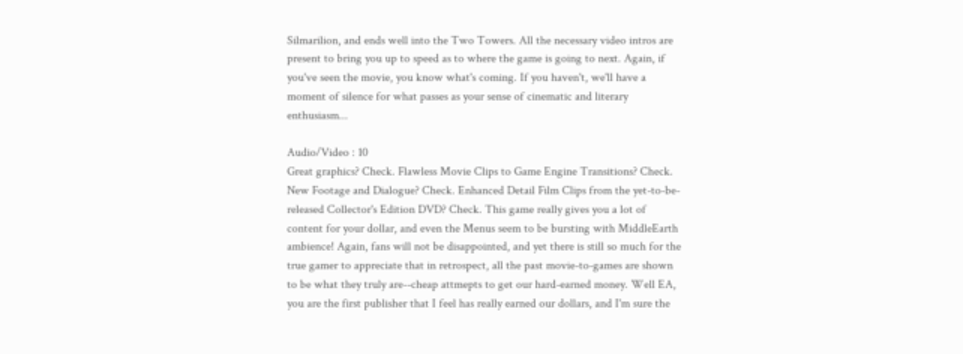Silmarilion, and ends well into the Two Towers. All the necessary video intros are present to bring you up to speed as to where the game is going to next. Again, if you've seen the movie, you know what's coming. If you haven't, we'll have a moment of silence for what passes as your sense of cinematic and literary enthusiasm...

Audio/Video : 10
Great graphics? Check. Flawless Movie Clips to Game Engine Transitions? Check. New Footage and Dialogue? Check. Enhanced Detail Film Clips from the yet-to-be-released Collector's Edition DVD? Check. This game really gives you a lot of content for your dollar, and even the Menus seem to be bursting with MiddleEarth ambience! Again, fans will not be disappointed, and yet there is still so much for the true gamer to appreciate that in retrospect, all the past movie-to-games are shown to be what they truly are--cheap attmepts to get our hard-earned money. Well EA, you are the first publisher that I feel has really earned our dollars, and I'm sure the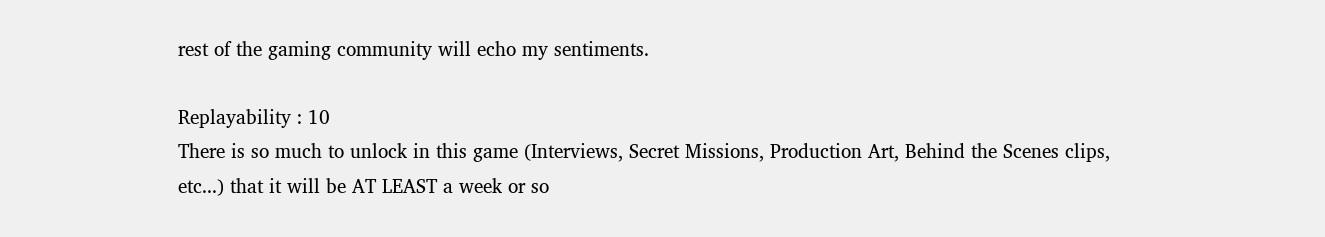rest of the gaming community will echo my sentiments.

Replayability : 10
There is so much to unlock in this game (Interviews, Secret Missions, Production Art, Behind the Scenes clips, etc...) that it will be AT LEAST a week or so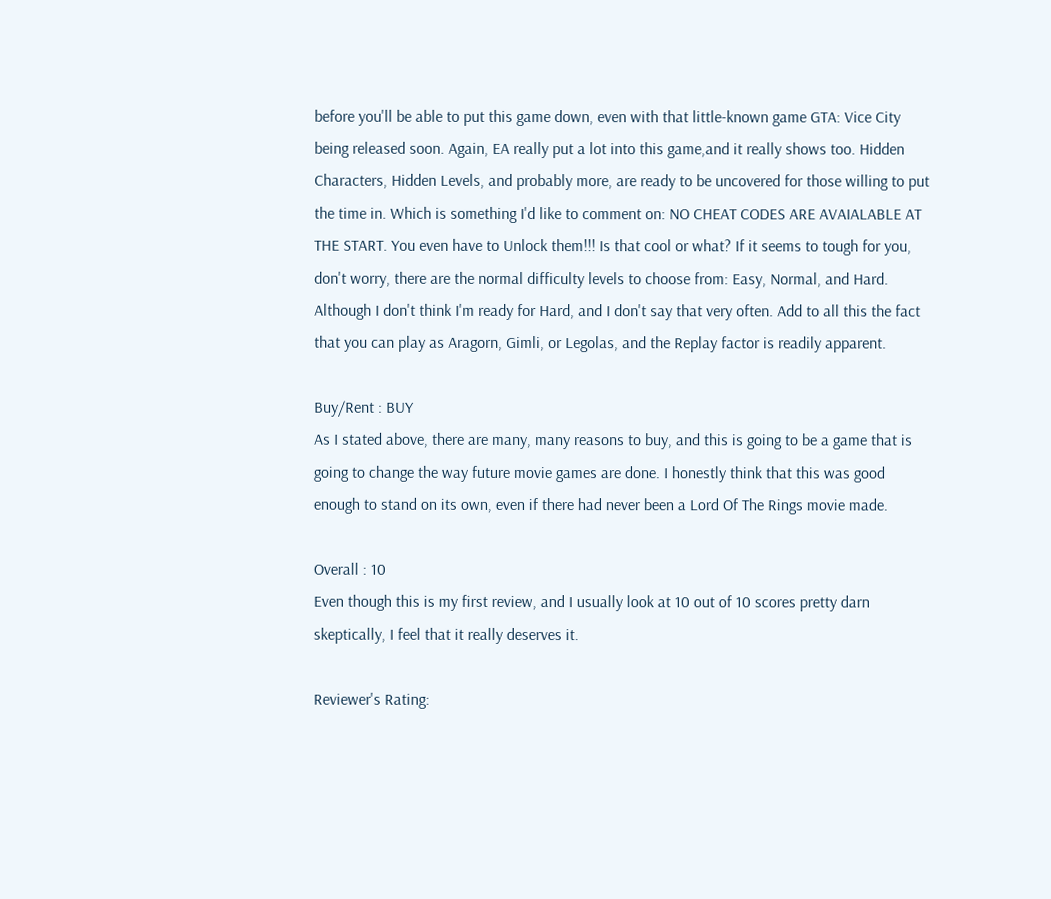before you'll be able to put this game down, even with that little-known game GTA: Vice City being released soon. Again, EA really put a lot into this game,and it really shows too. Hidden Characters, Hidden Levels, and probably more, are ready to be uncovered for those willing to put the time in. Which is something I'd like to comment on: NO CHEAT CODES ARE AVAIALABLE AT THE START. You even have to Unlock them!!! Is that cool or what? If it seems to tough for you, don't worry, there are the normal difficulty levels to choose from: Easy, Normal, and Hard. Although I don't think I'm ready for Hard, and I don't say that very often. Add to all this the fact that you can play as Aragorn, Gimli, or Legolas, and the Replay factor is readily apparent.

Buy/Rent : BUY
As I stated above, there are many, many reasons to buy, and this is going to be a game that is going to change the way future movie games are done. I honestly think that this was good enough to stand on its own, even if there had never been a Lord Of The Rings movie made.

Overall : 10
Even though this is my first review, and I usually look at 10 out of 10 scores pretty darn skeptically, I feel that it really deserves it.

Reviewer's Rating: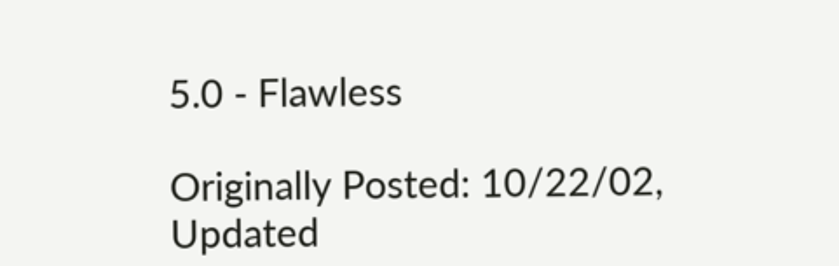5.0 - Flawless

Originally Posted: 10/22/02, Updated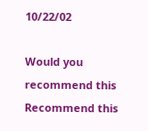10/22/02

Would you recommend this
Recommend this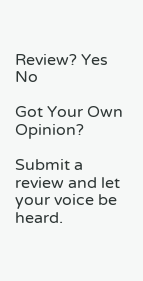Review? Yes No

Got Your Own Opinion?

Submit a review and let your voice be heard.